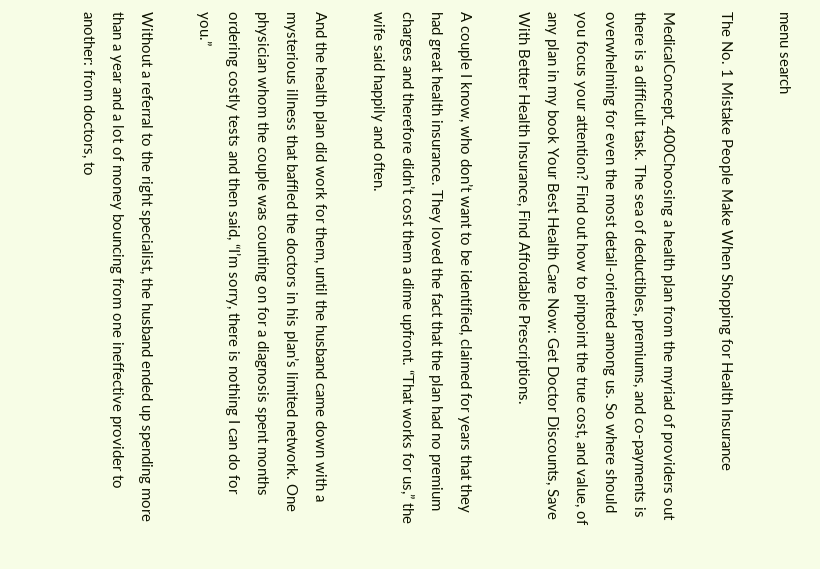menu search

The No. 1 Mistake People Make When Shopping for Health Insurance

MedicalConcept_400Choosing a health plan from the myriad of providers out there is a difficult task. The sea of deductibles, premiums, and co-payments is overwhelming for even the most detail-oriented among us. So where should you focus your attention? Find out how to pinpoint the true cost, and value, of any plan in my book Your Best Health Care Now: Get Doctor Discounts, Save With Better Health Insurance, Find Affordable Prescriptions.

A couple I know, who don’t want to be identified, claimed for years that they had great health insurance. They loved the fact that the plan had no premium charges and therefore didn’t cost them a dime upfront. “That works for us,” the wife said happily and often.

And the health plan did work for them, until the husband came down with a mysterious illness that baffled the doctors in his plan’s limited network. One physician whom the couple was counting on for a diagnosis spent months ordering costly tests and then said, “I’m sorry, there is nothing I can do for you.”

Without a referral to the right specialist, the husband ended up spending more than a year and a lot of money bouncing from one ineffective provider to another: from doctors, to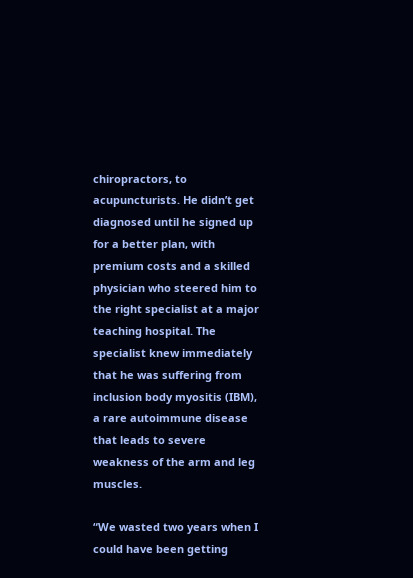chiropractors, to acupuncturists. He didn’t get diagnosed until he signed up for a better plan, with premium costs and a skilled physician who steered him to the right specialist at a major teaching hospital. The specialist knew immediately that he was suffering from inclusion body myositis (IBM), a rare autoimmune disease that leads to severe weakness of the arm and leg muscles.

“We wasted two years when I could have been getting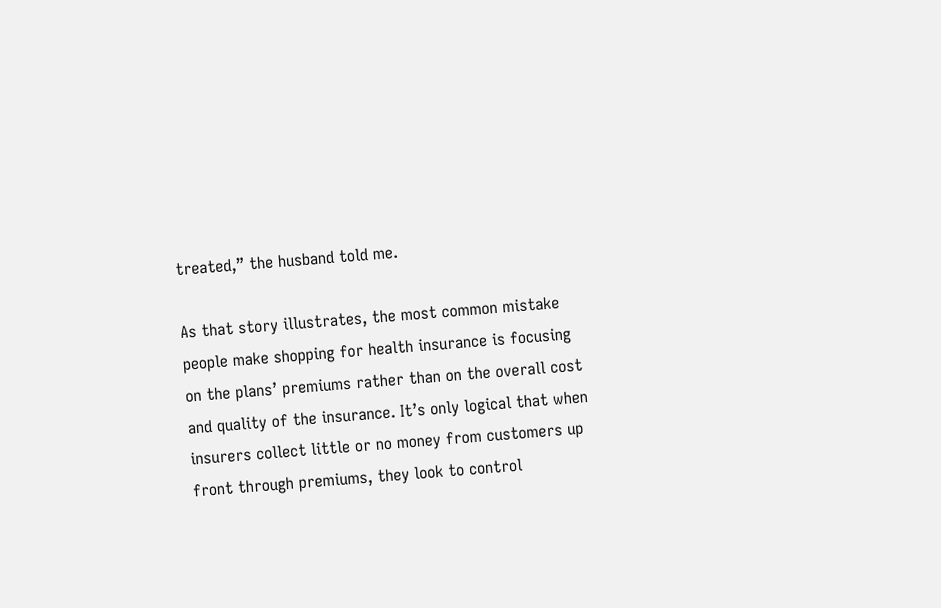treated,” the husband told me.

As that story illustrates, the most common mistake people make shopping for health insurance is focusing on the plans’ premiums rather than on the overall cost and quality of the insurance. It’s only logical that when insurers collect little or no money from customers up front through premiums, they look to control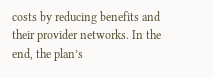costs by reducing benefits and their provider networks. In the end, the plan’s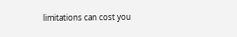limitations can cost you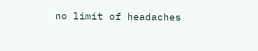no limit of headaches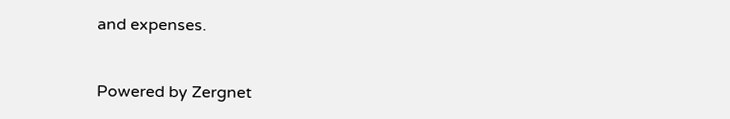and expenses.


Powered by Zergnet